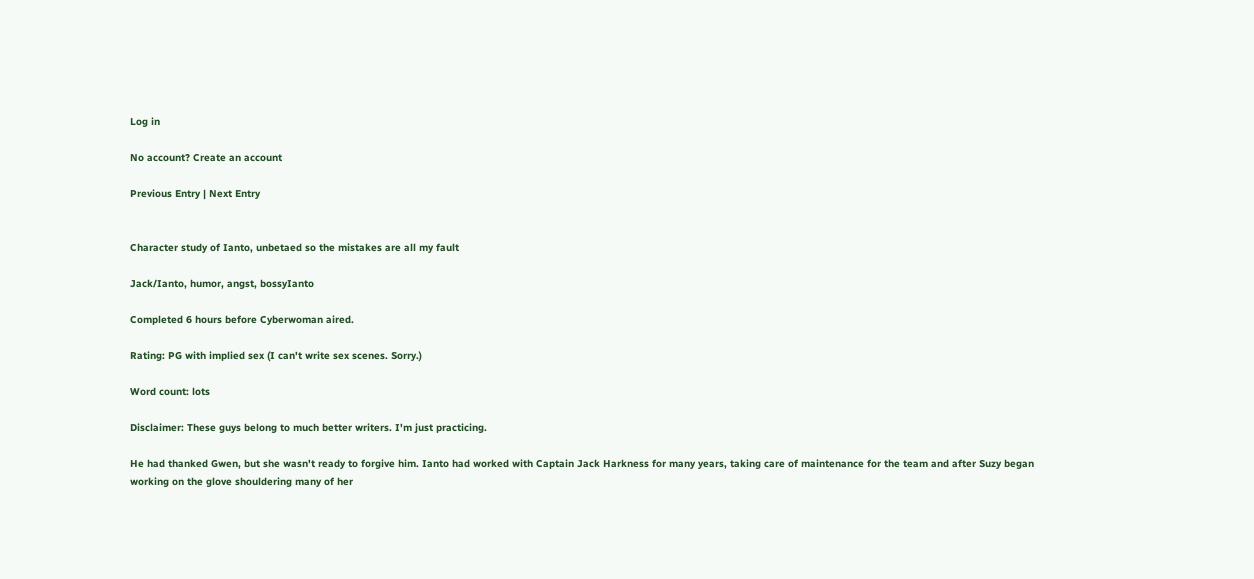Log in

No account? Create an account

Previous Entry | Next Entry


Character study of Ianto, unbetaed so the mistakes are all my fault

Jack/Ianto, humor, angst, bossyIanto

Completed 6 hours before Cyberwoman aired.

Rating: PG with implied sex (I can't write sex scenes. Sorry.)

Word count: lots

Disclaimer: These guys belong to much better writers. I'm just practicing.

He had thanked Gwen, but she wasn't ready to forgive him. Ianto had worked with Captain Jack Harkness for many years, taking care of maintenance for the team and after Suzy began working on the glove shouldering many of her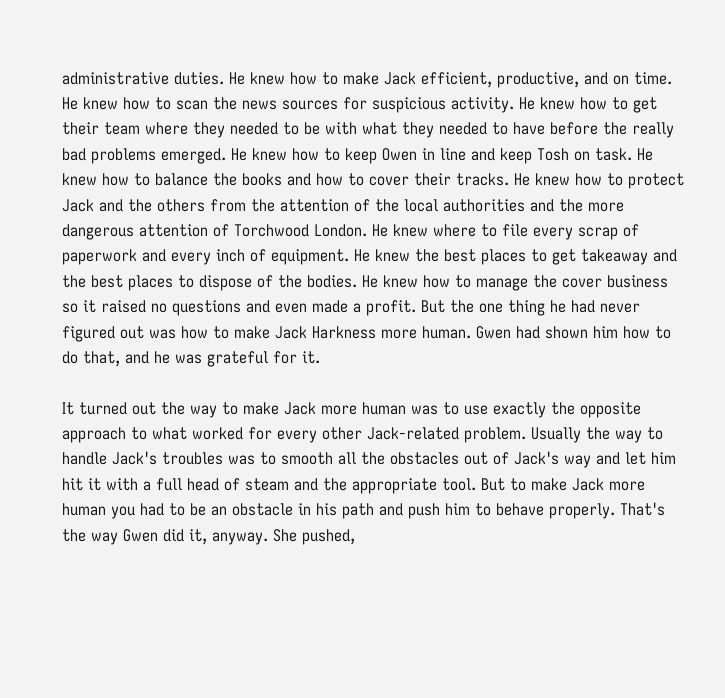administrative duties. He knew how to make Jack efficient, productive, and on time. He knew how to scan the news sources for suspicious activity. He knew how to get their team where they needed to be with what they needed to have before the really bad problems emerged. He knew how to keep Owen in line and keep Tosh on task. He knew how to balance the books and how to cover their tracks. He knew how to protect Jack and the others from the attention of the local authorities and the more dangerous attention of Torchwood London. He knew where to file every scrap of paperwork and every inch of equipment. He knew the best places to get takeaway and the best places to dispose of the bodies. He knew how to manage the cover business so it raised no questions and even made a profit. But the one thing he had never figured out was how to make Jack Harkness more human. Gwen had shown him how to do that, and he was grateful for it.

It turned out the way to make Jack more human was to use exactly the opposite approach to what worked for every other Jack-related problem. Usually the way to handle Jack's troubles was to smooth all the obstacles out of Jack's way and let him hit it with a full head of steam and the appropriate tool. But to make Jack more human you had to be an obstacle in his path and push him to behave properly. That's the way Gwen did it, anyway. She pushed,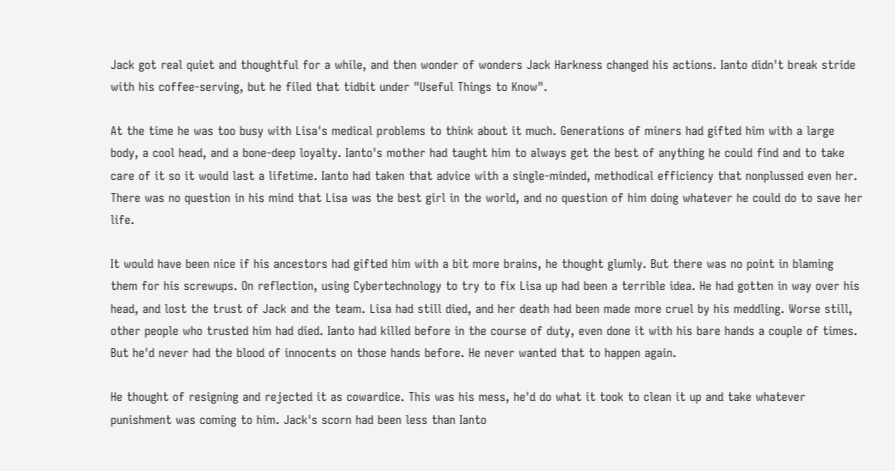Jack got real quiet and thoughtful for a while, and then wonder of wonders Jack Harkness changed his actions. Ianto didn't break stride with his coffee-serving, but he filed that tidbit under "Useful Things to Know".

At the time he was too busy with Lisa's medical problems to think about it much. Generations of miners had gifted him with a large body, a cool head, and a bone-deep loyalty. Ianto's mother had taught him to always get the best of anything he could find and to take care of it so it would last a lifetime. Ianto had taken that advice with a single-minded, methodical efficiency that nonplussed even her. There was no question in his mind that Lisa was the best girl in the world, and no question of him doing whatever he could do to save her life.

It would have been nice if his ancestors had gifted him with a bit more brains, he thought glumly. But there was no point in blaming them for his screwups. On reflection, using Cybertechnology to try to fix Lisa up had been a terrible idea. He had gotten in way over his head, and lost the trust of Jack and the team. Lisa had still died, and her death had been made more cruel by his meddling. Worse still, other people who trusted him had died. Ianto had killed before in the course of duty, even done it with his bare hands a couple of times. But he'd never had the blood of innocents on those hands before. He never wanted that to happen again.

He thought of resigning and rejected it as cowardice. This was his mess, he'd do what it took to clean it up and take whatever punishment was coming to him. Jack's scorn had been less than Ianto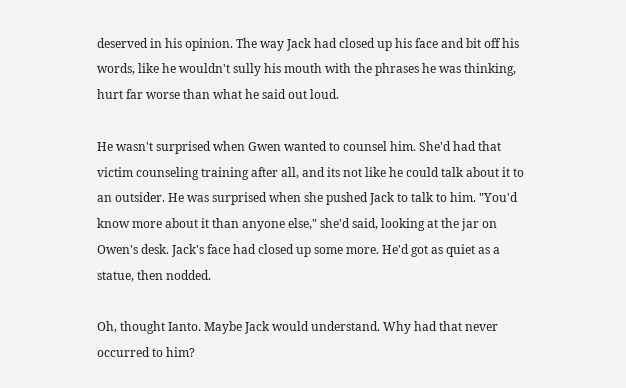deserved in his opinion. The way Jack had closed up his face and bit off his words, like he wouldn't sully his mouth with the phrases he was thinking, hurt far worse than what he said out loud.

He wasn't surprised when Gwen wanted to counsel him. She'd had that victim counseling training after all, and its not like he could talk about it to an outsider. He was surprised when she pushed Jack to talk to him. "You'd know more about it than anyone else," she'd said, looking at the jar on Owen's desk. Jack's face had closed up some more. He'd got as quiet as a statue, then nodded.

Oh, thought Ianto. Maybe Jack would understand. Why had that never occurred to him?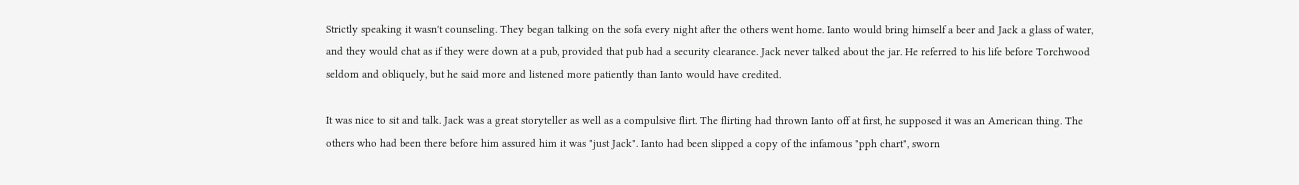Strictly speaking it wasn't counseling. They began talking on the sofa every night after the others went home. Ianto would bring himself a beer and Jack a glass of water, and they would chat as if they were down at a pub, provided that pub had a security clearance. Jack never talked about the jar. He referred to his life before Torchwood seldom and obliquely, but he said more and listened more patiently than Ianto would have credited.

It was nice to sit and talk. Jack was a great storyteller as well as a compulsive flirt. The flirting had thrown Ianto off at first, he supposed it was an American thing. The others who had been there before him assured him it was "just Jack". Ianto had been slipped a copy of the infamous "pph chart", sworn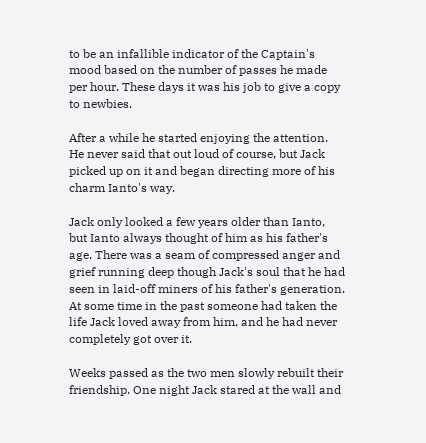to be an infallible indicator of the Captain's mood based on the number of passes he made per hour. These days it was his job to give a copy to newbies.

After a while he started enjoying the attention. He never said that out loud of course, but Jack picked up on it and began directing more of his charm Ianto's way.

Jack only looked a few years older than Ianto, but Ianto always thought of him as his father's age. There was a seam of compressed anger and grief running deep though Jack's soul that he had seen in laid-off miners of his father's generation. At some time in the past someone had taken the life Jack loved away from him, and he had never completely got over it.

Weeks passed as the two men slowly rebuilt their friendship. One night Jack stared at the wall and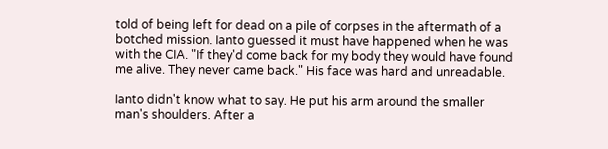told of being left for dead on a pile of corpses in the aftermath of a botched mission. Ianto guessed it must have happened when he was with the CIA. "If they'd come back for my body they would have found me alive. They never came back." His face was hard and unreadable.

Ianto didn't know what to say. He put his arm around the smaller man's shoulders. After a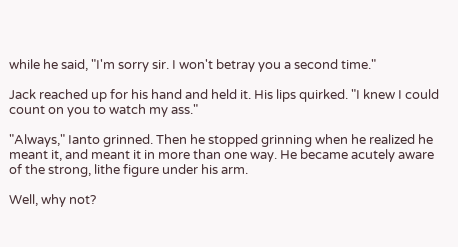while he said, "I'm sorry sir. I won't betray you a second time."

Jack reached up for his hand and held it. His lips quirked. "I knew I could count on you to watch my ass."

"Always," Ianto grinned. Then he stopped grinning when he realized he meant it, and meant it in more than one way. He became acutely aware of the strong, lithe figure under his arm.

Well, why not?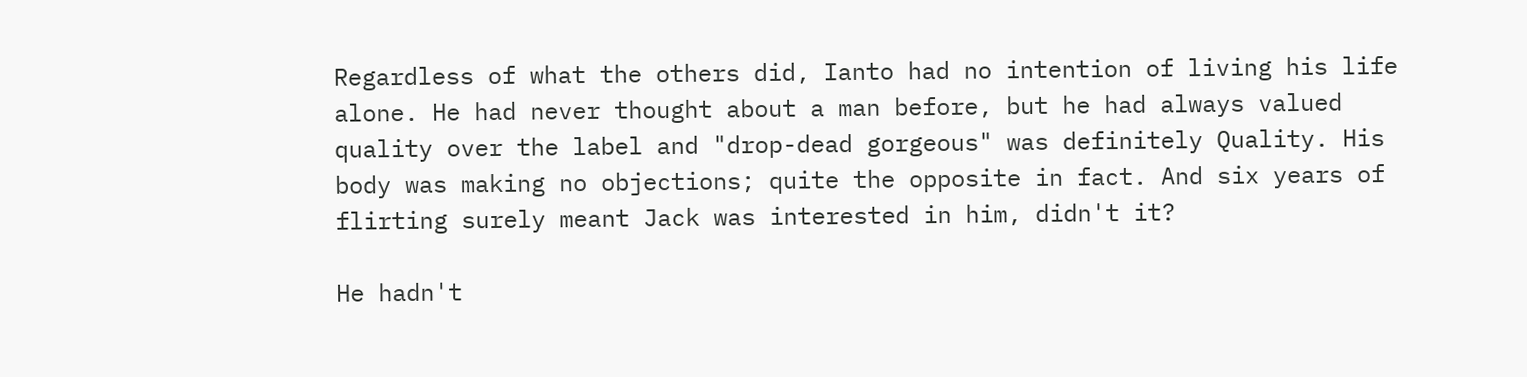Regardless of what the others did, Ianto had no intention of living his life alone. He had never thought about a man before, but he had always valued quality over the label and "drop-dead gorgeous" was definitely Quality. His body was making no objections; quite the opposite in fact. And six years of flirting surely meant Jack was interested in him, didn't it?

He hadn't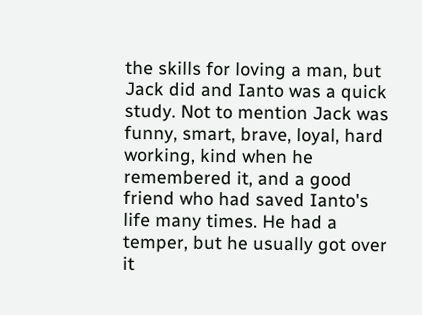the skills for loving a man, but Jack did and Ianto was a quick study. Not to mention Jack was funny, smart, brave, loyal, hard working, kind when he remembered it, and a good friend who had saved Ianto's life many times. He had a temper, but he usually got over it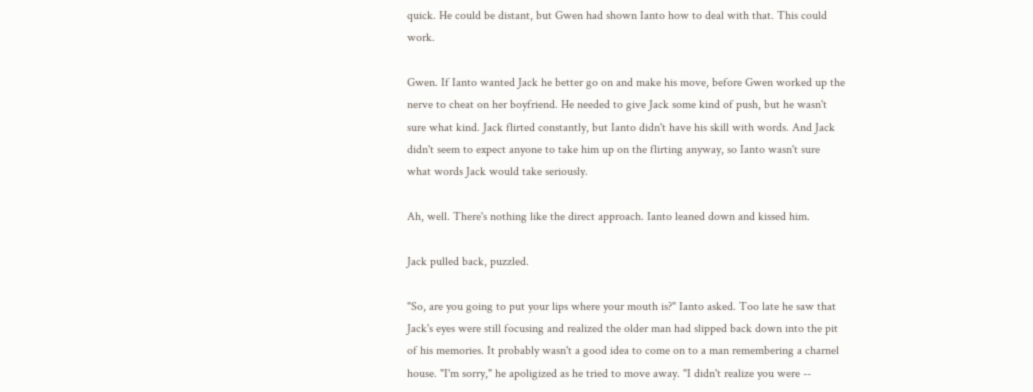quick. He could be distant, but Gwen had shown Ianto how to deal with that. This could work.

Gwen. If Ianto wanted Jack he better go on and make his move, before Gwen worked up the nerve to cheat on her boyfriend. He needed to give Jack some kind of push, but he wasn't sure what kind. Jack flirted constantly, but Ianto didn't have his skill with words. And Jack didn't seem to expect anyone to take him up on the flirting anyway, so Ianto wasn't sure what words Jack would take seriously.

Ah, well. There's nothing like the direct approach. Ianto leaned down and kissed him.

Jack pulled back, puzzled.

"So, are you going to put your lips where your mouth is?" Ianto asked. Too late he saw that Jack's eyes were still focusing and realized the older man had slipped back down into the pit of his memories. It probably wasn't a good idea to come on to a man remembering a charnel house. "I'm sorry," he apoligized as he tried to move away. "I didn't realize you were --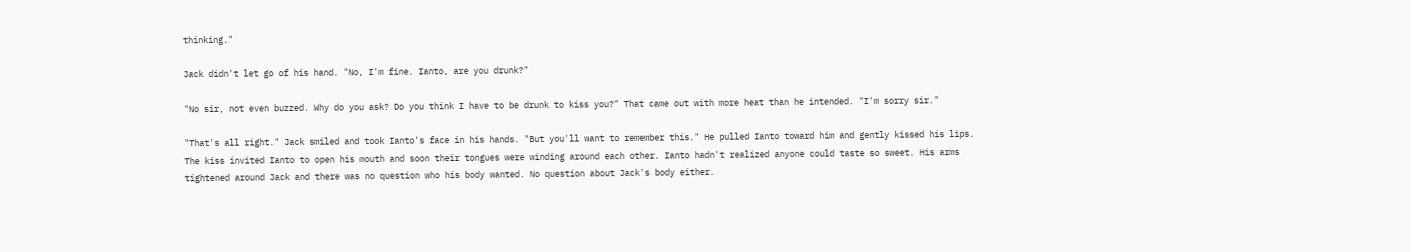thinking."

Jack didn't let go of his hand. "No, I'm fine. Ianto, are you drunk?"

"No sir, not even buzzed. Why do you ask? Do you think I have to be drunk to kiss you?" That came out with more heat than he intended. "I'm sorry sir."

"That's all right." Jack smiled and took Ianto's face in his hands. "But you'll want to remember this." He pulled Ianto toward him and gently kissed his lips. The kiss invited Ianto to open his mouth and soon their tongues were winding around each other. Ianto hadn't realized anyone could taste so sweet. His arms tightened around Jack and there was no question who his body wanted. No question about Jack's body either.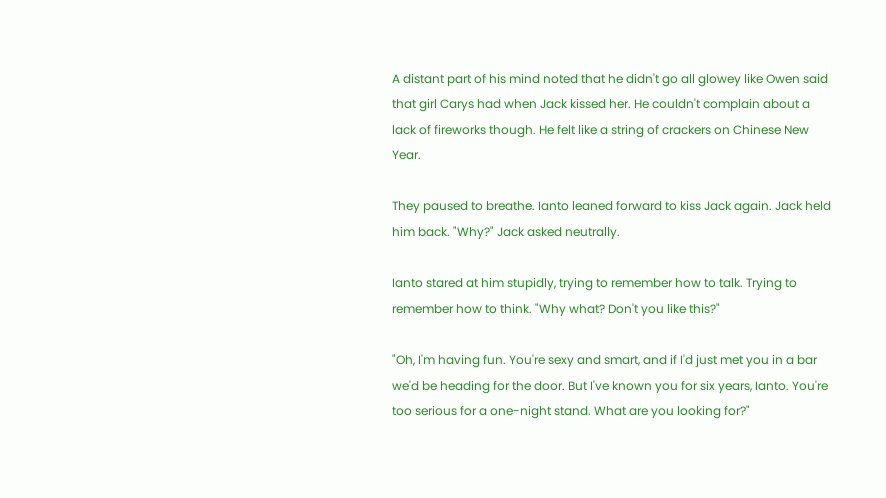A distant part of his mind noted that he didn't go all glowey like Owen said that girl Carys had when Jack kissed her. He couldn't complain about a lack of fireworks though. He felt like a string of crackers on Chinese New Year.

They paused to breathe. Ianto leaned forward to kiss Jack again. Jack held him back. "Why?" Jack asked neutrally.

Ianto stared at him stupidly, trying to remember how to talk. Trying to remember how to think. "Why what? Don't you like this?"

"Oh, I'm having fun. You're sexy and smart, and if I'd just met you in a bar we'd be heading for the door. But I've known you for six years, Ianto. You're too serious for a one-night stand. What are you looking for?"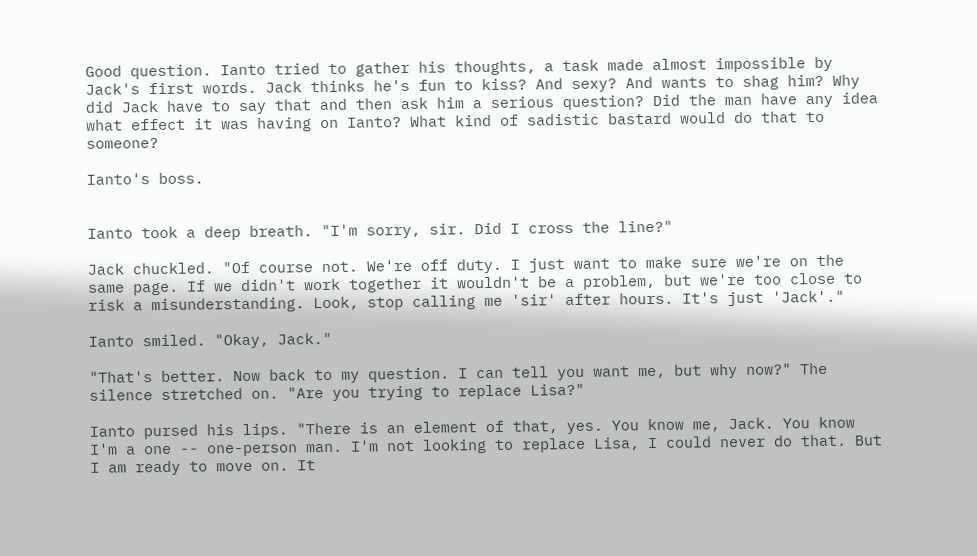Good question. Ianto tried to gather his thoughts, a task made almost impossible by Jack's first words. Jack thinks he's fun to kiss? And sexy? And wants to shag him? Why did Jack have to say that and then ask him a serious question? Did the man have any idea what effect it was having on Ianto? What kind of sadistic bastard would do that to someone?

Ianto's boss.


Ianto took a deep breath. "I'm sorry, sir. Did I cross the line?"

Jack chuckled. "Of course not. We're off duty. I just want to make sure we're on the same page. If we didn't work together it wouldn't be a problem, but we're too close to risk a misunderstanding. Look, stop calling me 'sir' after hours. It's just 'Jack'."

Ianto smiled. "Okay, Jack."

"That's better. Now back to my question. I can tell you want me, but why now?" The silence stretched on. "Are you trying to replace Lisa?"

Ianto pursed his lips. "There is an element of that, yes. You know me, Jack. You know I'm a one -- one-person man. I'm not looking to replace Lisa, I could never do that. But I am ready to move on. It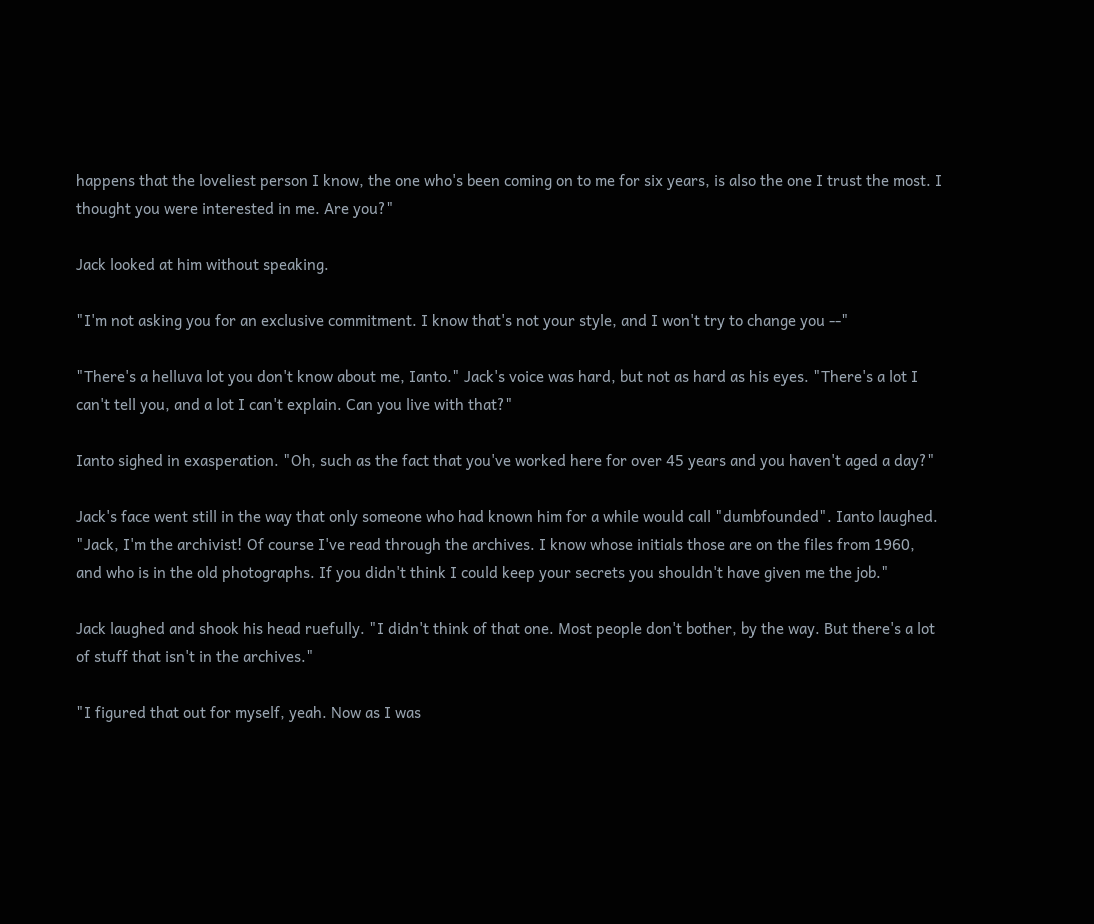happens that the loveliest person I know, the one who's been coming on to me for six years, is also the one I trust the most. I thought you were interested in me. Are you?"

Jack looked at him without speaking.

"I'm not asking you for an exclusive commitment. I know that's not your style, and I won't try to change you --"

"There's a helluva lot you don't know about me, Ianto." Jack's voice was hard, but not as hard as his eyes. "There's a lot I can't tell you, and a lot I can't explain. Can you live with that?"

Ianto sighed in exasperation. "Oh, such as the fact that you've worked here for over 45 years and you haven't aged a day?"

Jack's face went still in the way that only someone who had known him for a while would call "dumbfounded". Ianto laughed. "Jack, I'm the archivist! Of course I've read through the archives. I know whose initials those are on the files from 1960, and who is in the old photographs. If you didn't think I could keep your secrets you shouldn't have given me the job."

Jack laughed and shook his head ruefully. "I didn't think of that one. Most people don't bother, by the way. But there's a lot of stuff that isn't in the archives."

"I figured that out for myself, yeah. Now as I was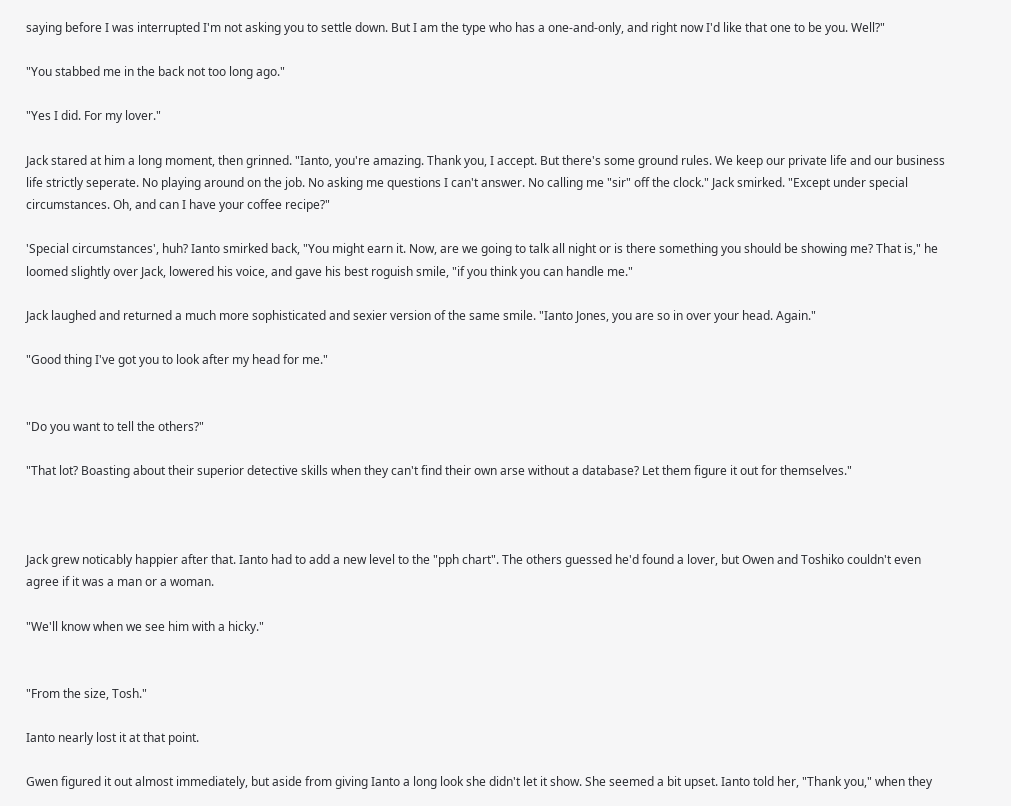saying before I was interrupted I'm not asking you to settle down. But I am the type who has a one-and-only, and right now I'd like that one to be you. Well?"

"You stabbed me in the back not too long ago."

"Yes I did. For my lover."

Jack stared at him a long moment, then grinned. "Ianto, you're amazing. Thank you, I accept. But there's some ground rules. We keep our private life and our business life strictly seperate. No playing around on the job. No asking me questions I can't answer. No calling me "sir" off the clock." Jack smirked. "Except under special circumstances. Oh, and can I have your coffee recipe?"

'Special circumstances', huh? Ianto smirked back, "You might earn it. Now, are we going to talk all night or is there something you should be showing me? That is," he loomed slightly over Jack, lowered his voice, and gave his best roguish smile, "if you think you can handle me."

Jack laughed and returned a much more sophisticated and sexier version of the same smile. "Ianto Jones, you are so in over your head. Again."

"Good thing I've got you to look after my head for me."


"Do you want to tell the others?"

"That lot? Boasting about their superior detective skills when they can't find their own arse without a database? Let them figure it out for themselves."



Jack grew noticably happier after that. Ianto had to add a new level to the "pph chart". The others guessed he'd found a lover, but Owen and Toshiko couldn't even agree if it was a man or a woman.

"We'll know when we see him with a hicky."


"From the size, Tosh."

Ianto nearly lost it at that point.

Gwen figured it out almost immediately, but aside from giving Ianto a long look she didn't let it show. She seemed a bit upset. Ianto told her, "Thank you," when they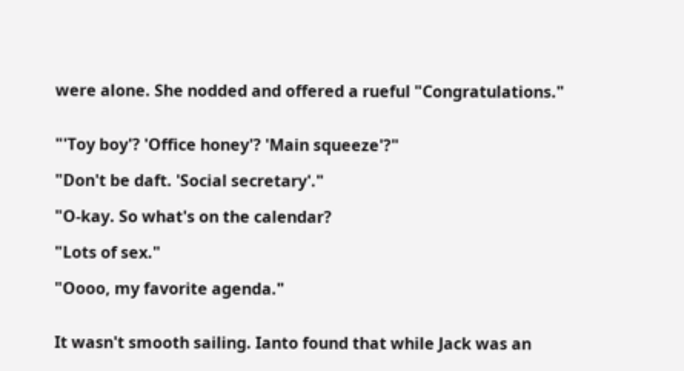were alone. She nodded and offered a rueful "Congratulations."


"'Toy boy'? 'Office honey'? 'Main squeeze'?"

"Don't be daft. 'Social secretary'."

"O-kay. So what's on the calendar?

"Lots of sex."

"Oooo, my favorite agenda."


It wasn't smooth sailing. Ianto found that while Jack was an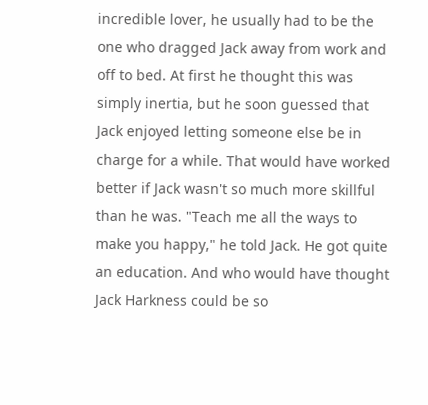incredible lover, he usually had to be the one who dragged Jack away from work and off to bed. At first he thought this was simply inertia, but he soon guessed that Jack enjoyed letting someone else be in charge for a while. That would have worked better if Jack wasn't so much more skillful than he was. "Teach me all the ways to make you happy," he told Jack. He got quite an education. And who would have thought Jack Harkness could be so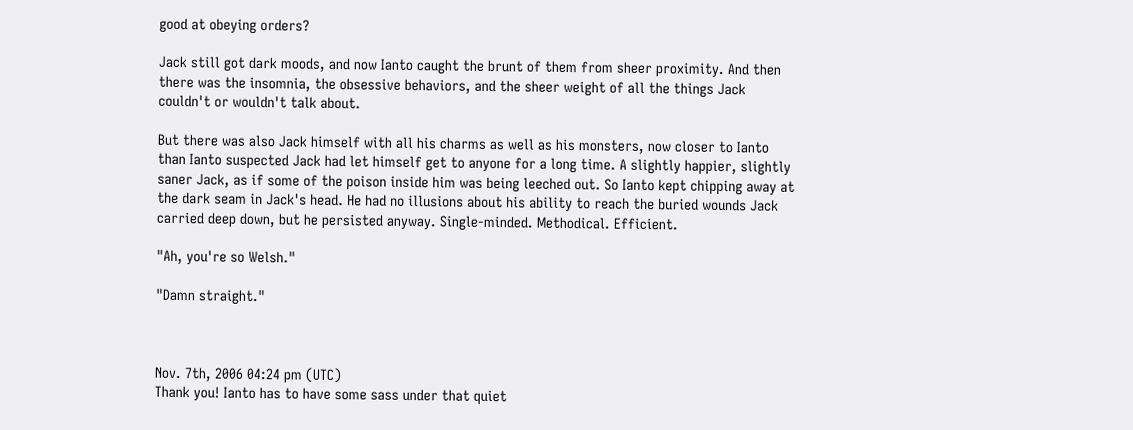good at obeying orders?

Jack still got dark moods, and now Ianto caught the brunt of them from sheer proximity. And then there was the insomnia, the obsessive behaviors, and the sheer weight of all the things Jack couldn't or wouldn't talk about.

But there was also Jack himself with all his charms as well as his monsters, now closer to Ianto than Ianto suspected Jack had let himself get to anyone for a long time. A slightly happier, slightly saner Jack, as if some of the poison inside him was being leeched out. So Ianto kept chipping away at the dark seam in Jack's head. He had no illusions about his ability to reach the buried wounds Jack carried deep down, but he persisted anyway. Single-minded. Methodical. Efficient.

"Ah, you're so Welsh."

"Damn straight."



Nov. 7th, 2006 04:24 pm (UTC)
Thank you! Ianto has to have some sass under that quiet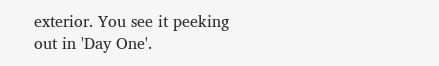exterior. You see it peeking out in 'Day One'.